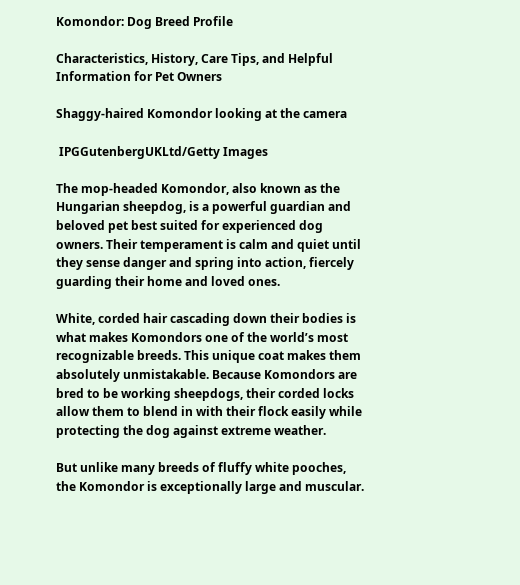Komondor: Dog Breed Profile

Characteristics, History, Care Tips, and Helpful Information for Pet Owners

Shaggy-haired Komondor looking at the camera

 IPGGutenbergUKLtd/Getty Images

The mop-headed Komondor, also known as the Hungarian sheepdog, is a powerful guardian and beloved pet best suited for experienced dog owners. Their temperament is calm and quiet until they sense danger and spring into action, fiercely guarding their home and loved ones.

White, corded hair cascading down their bodies is what makes Komondors one of the world’s most recognizable breeds. This unique coat makes them absolutely unmistakable. Because Komondors are bred to be working sheepdogs, their corded locks allow them to blend in with their flock easily while protecting the dog against extreme weather.

But unlike many breeds of fluffy white pooches, the Komondor is exceptionally large and muscular.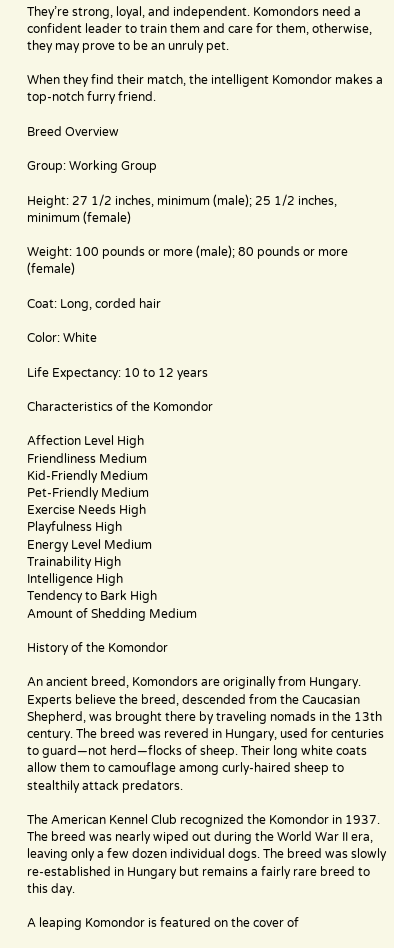They’re strong, loyal, and independent. Komondors need a confident leader to train them and care for them, otherwise, they may prove to be an unruly pet.

When they find their match, the intelligent Komondor makes a top-notch furry friend.

Breed Overview

Group: Working Group

Height: 27 1/2 inches, minimum (male); 25 1/2 inches, minimum (female)

Weight: 100 pounds or more (male); 80 pounds or more (female)

Coat: Long, corded hair

Color: White

Life Expectancy: 10 to 12 years

Characteristics of the Komondor

Affection Level High
Friendliness Medium
Kid-Friendly Medium
Pet-Friendly Medium
Exercise Needs High
Playfulness High
Energy Level Medium
Trainability High
Intelligence High
Tendency to Bark High
Amount of Shedding Medium

History of the Komondor

An ancient breed, Komondors are originally from Hungary. Experts believe the breed, descended from the Caucasian Shepherd, was brought there by traveling nomads in the 13th century. The breed was revered in Hungary, used for centuries to guard—not herd—flocks of sheep. Their long white coats allow them to camouflage among curly-haired sheep to stealthily attack predators.

The American Kennel Club recognized the Komondor in 1937. The breed was nearly wiped out during the World War II era, leaving only a few dozen individual dogs. The breed was slowly re-established in Hungary but remains a fairly rare breed to this day.

A leaping Komondor is featured on the cover of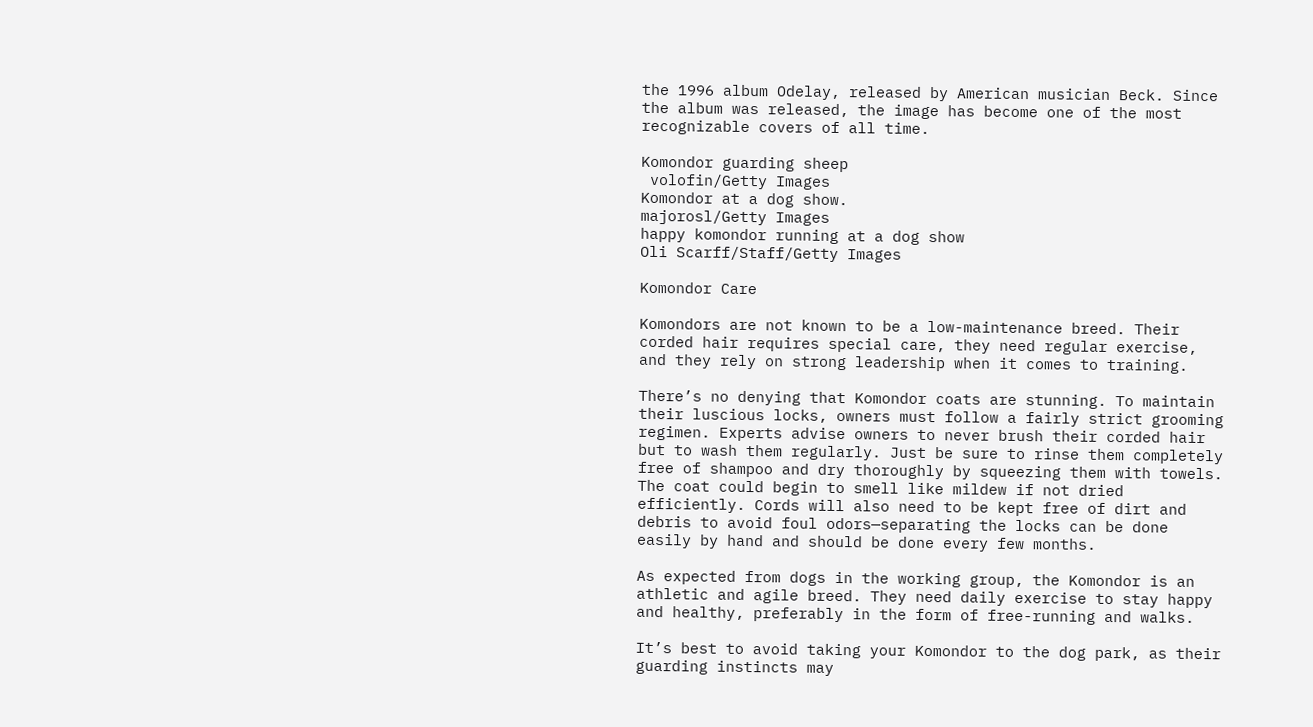the 1996 album Odelay, released by American musician Beck. Since the album was released, the image has become one of the most recognizable covers of all time.

Komondor guarding sheep
 volofin/Getty Images
Komondor at a dog show.
majorosl/Getty Images
happy komondor running at a dog show
Oli Scarff/Staff/Getty Images

Komondor Care

Komondors are not known to be a low-maintenance breed. Their corded hair requires special care, they need regular exercise, and they rely on strong leadership when it comes to training.

There’s no denying that Komondor coats are stunning. To maintain their luscious locks, owners must follow a fairly strict grooming regimen. Experts advise owners to never brush their corded hair but to wash them regularly. Just be sure to rinse them completely free of shampoo and dry thoroughly by squeezing them with towels. The coat could begin to smell like mildew if not dried efficiently. Cords will also need to be kept free of dirt and debris to avoid foul odors—separating the locks can be done easily by hand and should be done every few months.

As expected from dogs in the working group, the Komondor is an athletic and agile breed. They need daily exercise to stay happy and healthy, preferably in the form of free-running and walks.

It’s best to avoid taking your Komondor to the dog park, as their guarding instincts may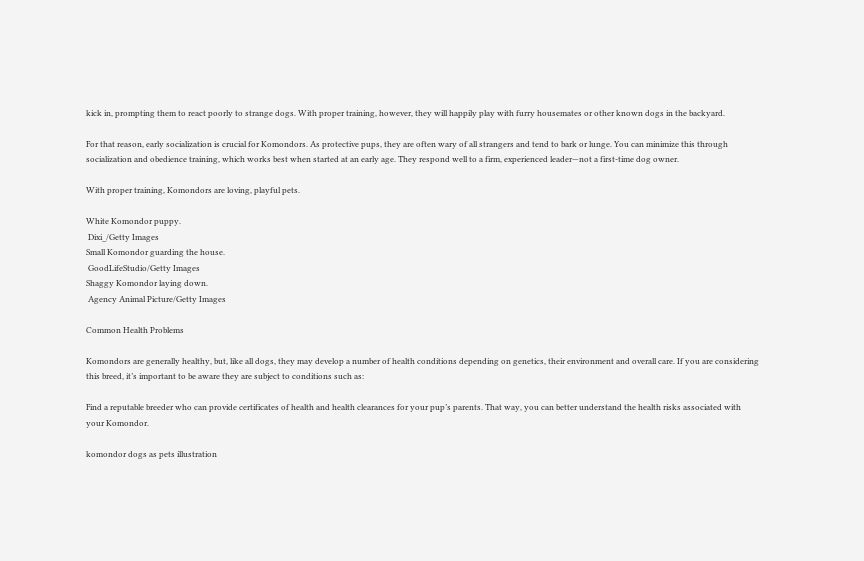kick in, prompting them to react poorly to strange dogs. With proper training, however, they will happily play with furry housemates or other known dogs in the backyard.

For that reason, early socialization is crucial for Komondors. As protective pups, they are often wary of all strangers and tend to bark or lunge. You can minimize this through socialization and obedience training, which works best when started at an early age. They respond well to a firm, experienced leader—not a first-time dog owner.

With proper training, Komondors are loving, playful pets.

White Komondor puppy.
 Dixi_/Getty Images
Small Komondor guarding the house.
 GoodLifeStudio/Getty Images
Shaggy Komondor laying down.
 Agency Animal Picture/Getty Images

Common Health Problems

Komondors are generally healthy, but, like all dogs, they may develop a number of health conditions depending on genetics, their environment and overall care. If you are considering this breed, it’s important to be aware they are subject to conditions such as:

Find a reputable breeder who can provide certificates of health and health clearances for your pup’s parents. That way, you can better understand the health risks associated with your Komondor.

komondor dogs as pets illustration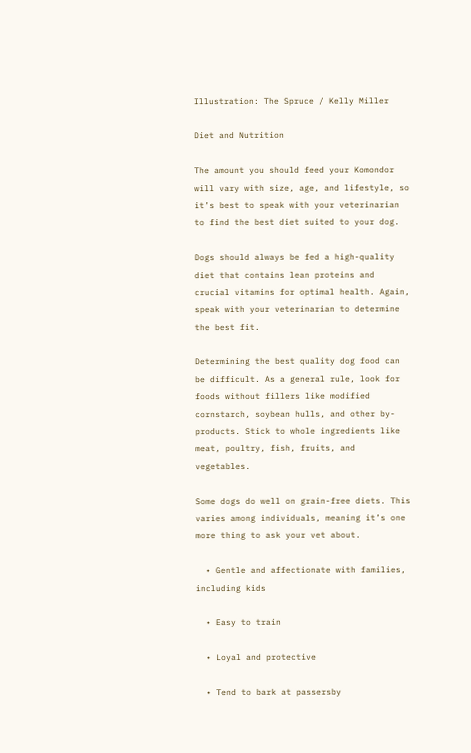Illustration: The Spruce / Kelly Miller

Diet and Nutrition

The amount you should feed your Komondor will vary with size, age, and lifestyle, so it’s best to speak with your veterinarian to find the best diet suited to your dog.

Dogs should always be fed a high-quality diet that contains lean proteins and crucial vitamins for optimal health. Again, speak with your veterinarian to determine the best fit.

Determining the best quality dog food can be difficult. As a general rule, look for foods without fillers like modified cornstarch, soybean hulls, and other by-products. Stick to whole ingredients like meat, poultry, fish, fruits, and vegetables.

Some dogs do well on grain-free diets. This varies among individuals, meaning it’s one more thing to ask your vet about.

  • Gentle and affectionate with families, including kids

  • Easy to train

  • Loyal and protective

  • Tend to bark at passersby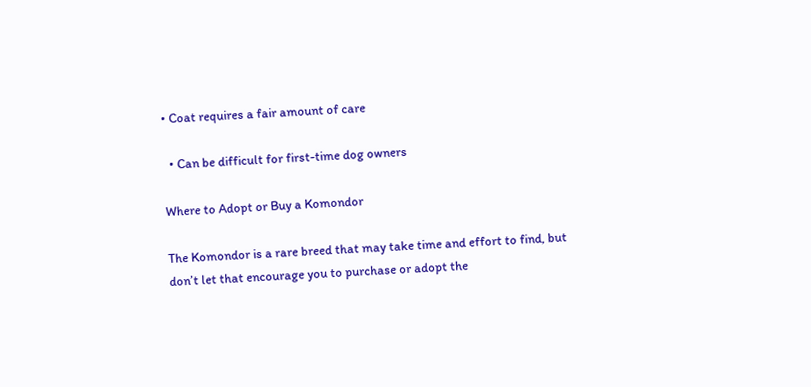• Coat requires a fair amount of care

  • Can be difficult for first-time dog owners

Where to Adopt or Buy a Komondor

The Komondor is a rare breed that may take time and effort to find, but don’t let that encourage you to purchase or adopt the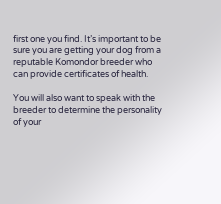first one you find. It’s important to be sure you are getting your dog from a reputable Komondor breeder who can provide certificates of health.

You will also want to speak with the breeder to determine the personality of your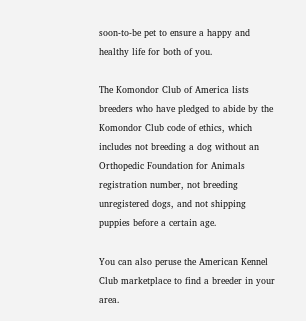soon-to-be pet to ensure a happy and healthy life for both of you.

The Komondor Club of America lists breeders who have pledged to abide by the Komondor Club code of ethics, which includes not breeding a dog without an Orthopedic Foundation for Animals registration number, not breeding unregistered dogs, and not shipping puppies before a certain age.

You can also peruse the American Kennel Club marketplace to find a breeder in your area.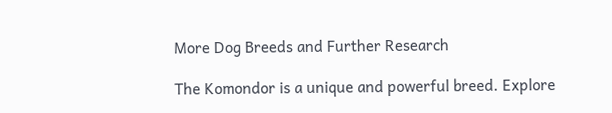More Dog Breeds and Further Research

The Komondor is a unique and powerful breed. Explore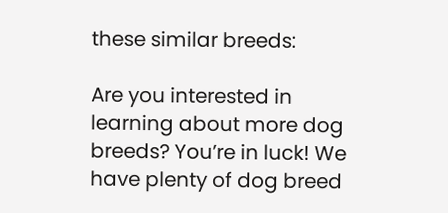these similar breeds:

Are you interested in learning about more dog breeds? You’re in luck! We have plenty of dog breed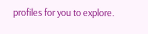profiles for you to explore.